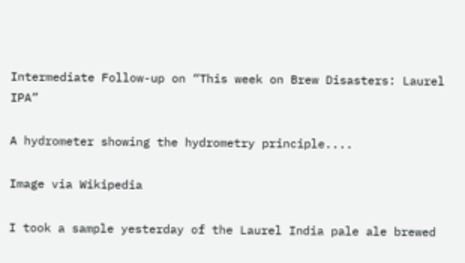Intermediate Follow-up on “This week on Brew Disasters: Laurel IPA”

A hydrometer showing the hydrometry principle....

Image via Wikipedia

I took a sample yesterday of the Laurel India pale ale brewed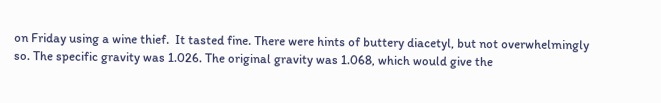on Friday using a wine thief.  It tasted fine. There were hints of buttery diacetyl, but not overwhelmingly so. The specific gravity was 1.026. The original gravity was 1.068, which would give the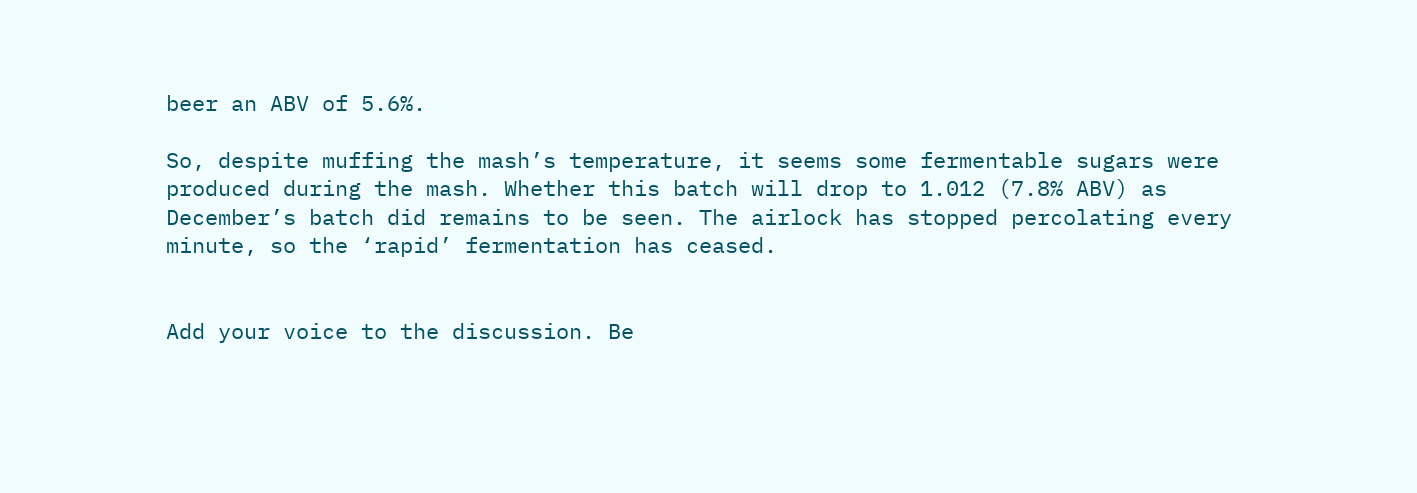beer an ABV of 5.6%.

So, despite muffing the mash’s temperature, it seems some fermentable sugars were produced during the mash. Whether this batch will drop to 1.012 (7.8% ABV) as December’s batch did remains to be seen. The airlock has stopped percolating every minute, so the ‘rapid’ fermentation has ceased.


Add your voice to the discussion. Be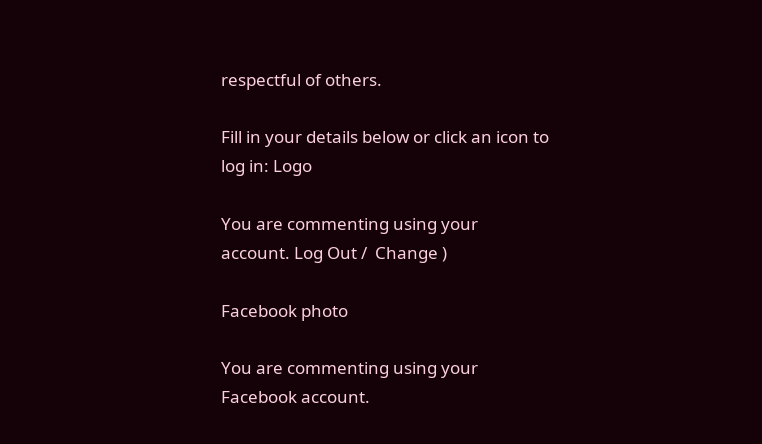respectful of others.

Fill in your details below or click an icon to log in: Logo

You are commenting using your account. Log Out /  Change )

Facebook photo

You are commenting using your Facebook account.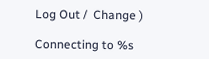Log Out /  Change )

Connecting to %s